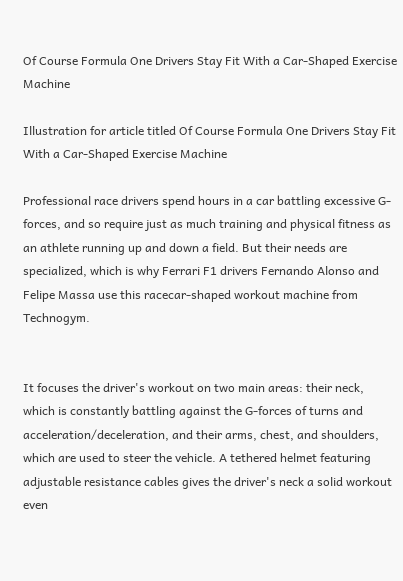Of Course Formula One Drivers Stay Fit With a Car-Shaped Exercise Machine

Illustration for article titled Of Course Formula One Drivers Stay Fit With a Car-Shaped Exercise Machine

Professional race drivers spend hours in a car battling excessive G-forces, and so require just as much training and physical fitness as an athlete running up and down a field. But their needs are specialized, which is why Ferrari F1 drivers Fernando Alonso and Felipe Massa use this racecar-shaped workout machine from Technogym.


It focuses the driver's workout on two main areas: their neck, which is constantly battling against the G-forces of turns and acceleration/deceleration, and their arms, chest, and shoulders, which are used to steer the vehicle. A tethered helmet featuring adjustable resistance cables gives the driver's neck a solid workout even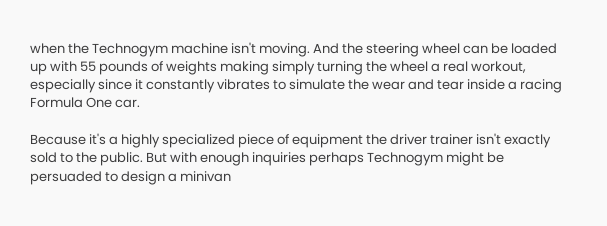when the Technogym machine isn't moving. And the steering wheel can be loaded up with 55 pounds of weights making simply turning the wheel a real workout, especially since it constantly vibrates to simulate the wear and tear inside a racing Formula One car.

Because it's a highly specialized piece of equipment the driver trainer isn't exactly sold to the public. But with enough inquiries perhaps Technogym might be persuaded to design a minivan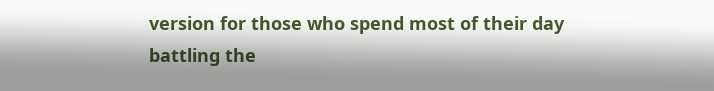version for those who spend most of their day battling the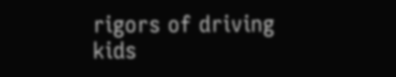rigors of driving kids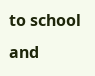to school and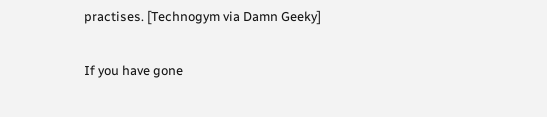practises. [Technogym via Damn Geeky]


If you have gone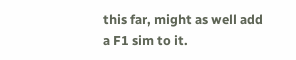this far, might as well add a F1 sim to it.